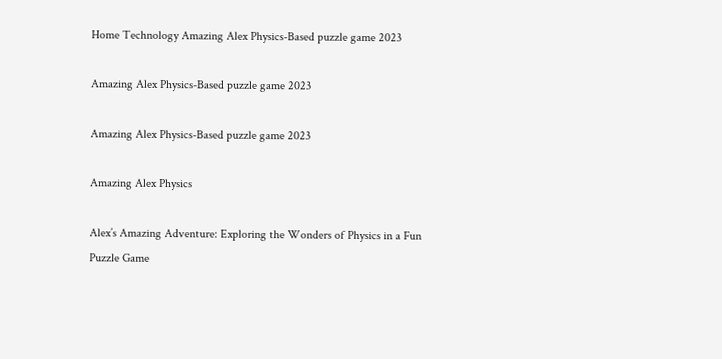Home Technology Amazing Alex Physics-Based puzzle game 2023

Amazing Alex Physics-Based puzzle game 2023

Amazing Alex Physics-Based puzzle game 2023

Amazing Alex Physics

Alex’s Amazing Adventure: Exploring the Wonders of Physics in a Fun Puzzle Game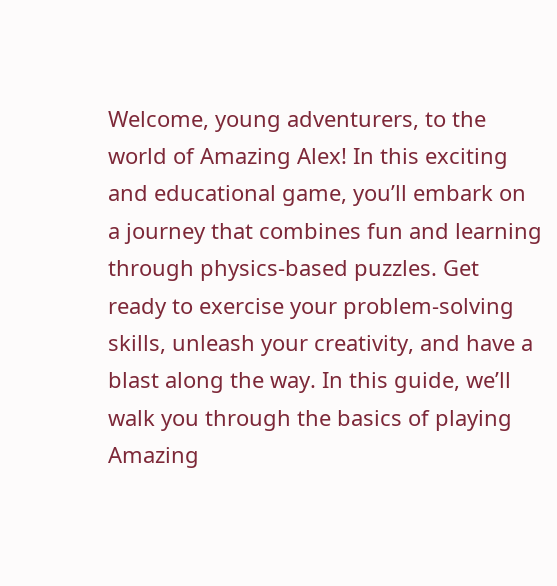Welcome, young adventurers, to the world of Amazing Alex! In this exciting and educational game, you’ll embark on a journey that combines fun and learning through physics-based puzzles. Get ready to exercise your problem-solving skills, unleash your creativity, and have a blast along the way. In this guide, we’ll walk you through the basics of playing Amazing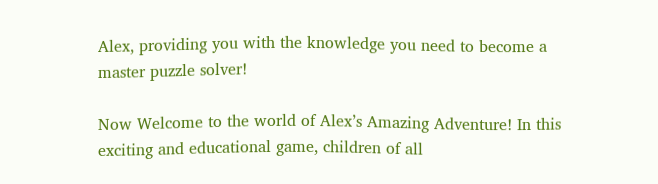Alex, providing you with the knowledge you need to become a master puzzle solver!

Now Welcome to the world of Alex’s Amazing Adventure! In this exciting and educational game, children of all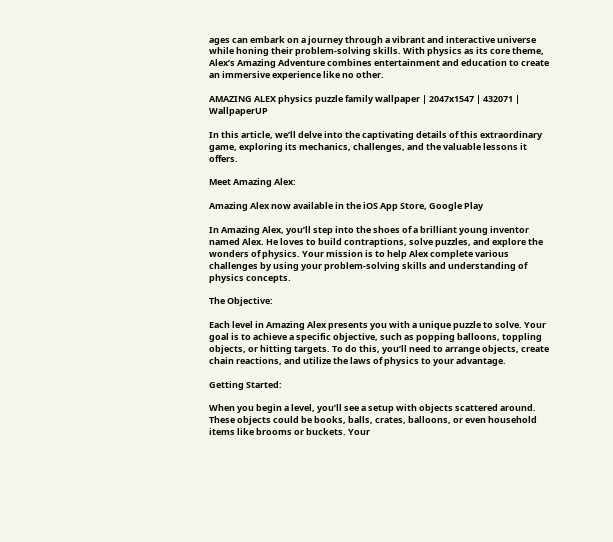ages can embark on a journey through a vibrant and interactive universe while honing their problem-solving skills. With physics as its core theme, Alex’s Amazing Adventure combines entertainment and education to create an immersive experience like no other.

AMAZING ALEX physics puzzle family wallpaper | 2047x1547 | 432071 |  WallpaperUP

In this article, we’ll delve into the captivating details of this extraordinary game, exploring its mechanics, challenges, and the valuable lessons it offers.

Meet Amazing Alex:

Amazing Alex now available in the iOS App Store, Google Play

In Amazing Alex, you’ll step into the shoes of a brilliant young inventor named Alex. He loves to build contraptions, solve puzzles, and explore the wonders of physics. Your mission is to help Alex complete various challenges by using your problem-solving skills and understanding of physics concepts.

The Objective:

Each level in Amazing Alex presents you with a unique puzzle to solve. Your goal is to achieve a specific objective, such as popping balloons, toppling objects, or hitting targets. To do this, you’ll need to arrange objects, create chain reactions, and utilize the laws of physics to your advantage.

Getting Started:

When you begin a level, you’ll see a setup with objects scattered around. These objects could be books, balls, crates, balloons, or even household items like brooms or buckets. Your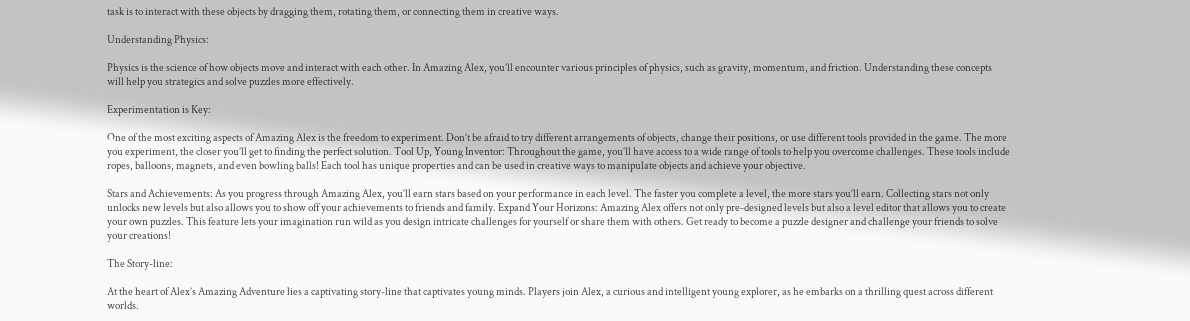task is to interact with these objects by dragging them, rotating them, or connecting them in creative ways.

Understanding Physics:

Physics is the science of how objects move and interact with each other. In Amazing Alex, you’ll encounter various principles of physics, such as gravity, momentum, and friction. Understanding these concepts will help you strategics and solve puzzles more effectively.

Experimentation is Key:

One of the most exciting aspects of Amazing Alex is the freedom to experiment. Don’t be afraid to try different arrangements of objects, change their positions, or use different tools provided in the game. The more you experiment, the closer you’ll get to finding the perfect solution. Tool Up, Young Inventor: Throughout the game, you’ll have access to a wide range of tools to help you overcome challenges. These tools include ropes, balloons, magnets, and even bowling balls! Each tool has unique properties and can be used in creative ways to manipulate objects and achieve your objective.

Stars and Achievements: As you progress through Amazing Alex, you’ll earn stars based on your performance in each level. The faster you complete a level, the more stars you’ll earn. Collecting stars not only unlocks new levels but also allows you to show off your achievements to friends and family. Expand Your Horizons: Amazing Alex offers not only pre-designed levels but also a level editor that allows you to create your own puzzles. This feature lets your imagination run wild as you design intricate challenges for yourself or share them with others. Get ready to become a puzzle designer and challenge your friends to solve your creations!

The Story-line:

At the heart of Alex’s Amazing Adventure lies a captivating story-line that captivates young minds. Players join Alex, a curious and intelligent young explorer, as he embarks on a thrilling quest across different worlds.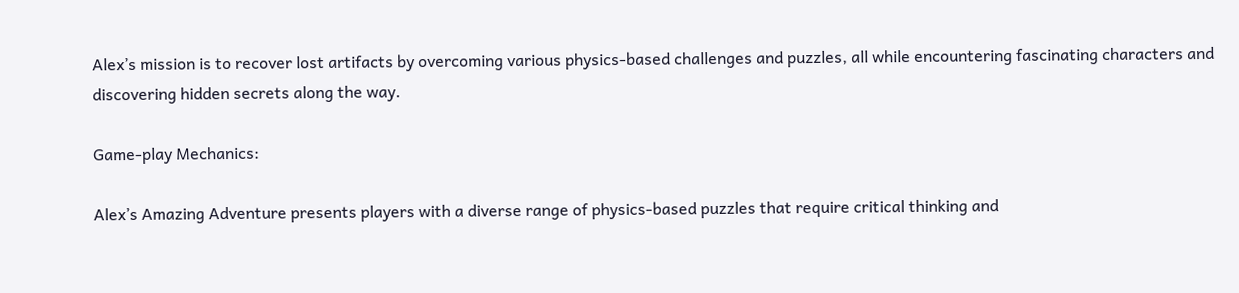Alex’s mission is to recover lost artifacts by overcoming various physics-based challenges and puzzles, all while encountering fascinating characters and discovering hidden secrets along the way.

Game-play Mechanics:

Alex’s Amazing Adventure presents players with a diverse range of physics-based puzzles that require critical thinking and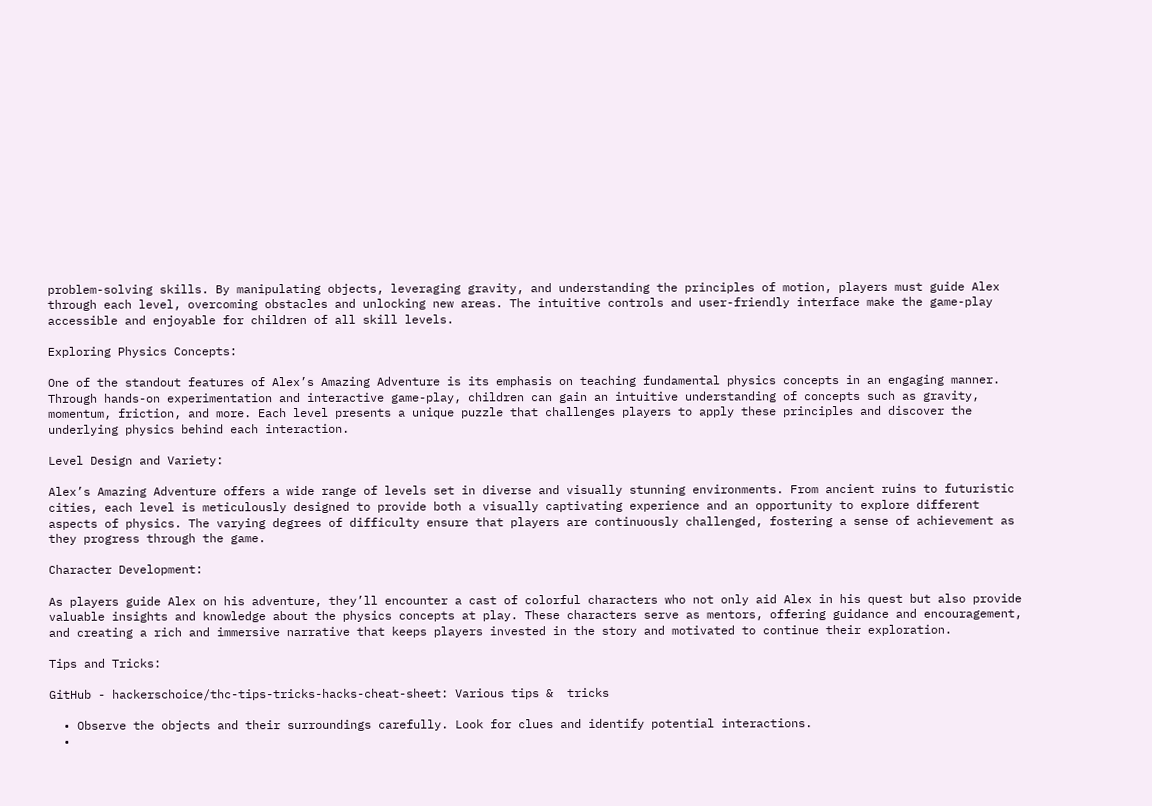problem-solving skills. By manipulating objects, leveraging gravity, and understanding the principles of motion, players must guide Alex through each level, overcoming obstacles and unlocking new areas. The intuitive controls and user-friendly interface make the game-play accessible and enjoyable for children of all skill levels.

Exploring Physics Concepts:

One of the standout features of Alex’s Amazing Adventure is its emphasis on teaching fundamental physics concepts in an engaging manner. Through hands-on experimentation and interactive game-play, children can gain an intuitive understanding of concepts such as gravity, momentum, friction, and more. Each level presents a unique puzzle that challenges players to apply these principles and discover the underlying physics behind each interaction.

Level Design and Variety:

Alex’s Amazing Adventure offers a wide range of levels set in diverse and visually stunning environments. From ancient ruins to futuristic cities, each level is meticulously designed to provide both a visually captivating experience and an opportunity to explore different aspects of physics. The varying degrees of difficulty ensure that players are continuously challenged, fostering a sense of achievement as they progress through the game.

Character Development:

As players guide Alex on his adventure, they’ll encounter a cast of colorful characters who not only aid Alex in his quest but also provide valuable insights and knowledge about the physics concepts at play. These characters serve as mentors, offering guidance and encouragement, and creating a rich and immersive narrative that keeps players invested in the story and motivated to continue their exploration.

Tips and Tricks:

GitHub - hackerschoice/thc-tips-tricks-hacks-cheat-sheet: Various tips &  tricks

  • Observe the objects and their surroundings carefully. Look for clues and identify potential interactions.
  •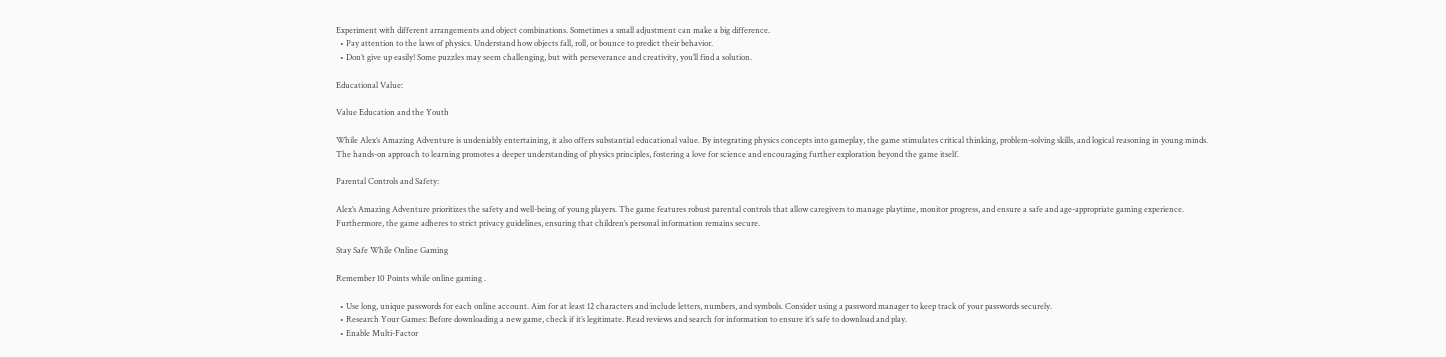Experiment with different arrangements and object combinations. Sometimes a small adjustment can make a big difference.
  • Pay attention to the laws of physics. Understand how objects fall, roll, or bounce to predict their behavior.
  • Don’t give up easily! Some puzzles may seem challenging, but with perseverance and creativity, you’ll find a solution.

Educational Value:

Value Education and the Youth

While Alex’s Amazing Adventure is undeniably entertaining, it also offers substantial educational value. By integrating physics concepts into gameplay, the game stimulates critical thinking, problem-solving skills, and logical reasoning in young minds. The hands-on approach to learning promotes a deeper understanding of physics principles, fostering a love for science and encouraging further exploration beyond the game itself.

Parental Controls and Safety:

Alex’s Amazing Adventure prioritizes the safety and well-being of young players. The game features robust parental controls that allow caregivers to manage playtime, monitor progress, and ensure a safe and age-appropriate gaming experience. Furthermore, the game adheres to strict privacy guidelines, ensuring that children’s personal information remains secure.

Stay Safe While Online Gaming

Remember 10 Points while online gaming .

  • Use long, unique passwords for each online account. Aim for at least 12 characters and include letters, numbers, and symbols. Consider using a password manager to keep track of your passwords securely.
  • Research Your Games: Before downloading a new game, check if it’s legitimate. Read reviews and search for information to ensure it’s safe to download and play.
  • Enable Multi-Factor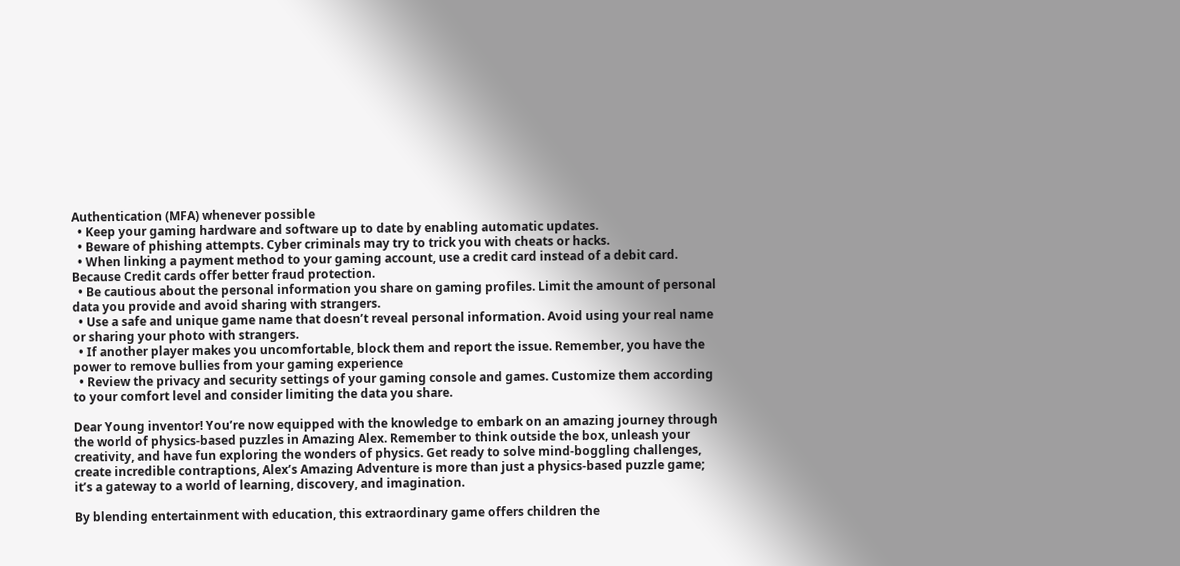Authentication (MFA) whenever possible
  • Keep your gaming hardware and software up to date by enabling automatic updates.
  • Beware of phishing attempts. Cyber criminals may try to trick you with cheats or hacks.
  • When linking a payment method to your gaming account, use a credit card instead of a debit card. Because Credit cards offer better fraud protection.
  • Be cautious about the personal information you share on gaming profiles. Limit the amount of personal data you provide and avoid sharing with strangers.
  • Use a safe and unique game name that doesn’t reveal personal information. Avoid using your real name or sharing your photo with strangers.
  • If another player makes you uncomfortable, block them and report the issue. Remember, you have the power to remove bullies from your gaming experience
  • Review the privacy and security settings of your gaming console and games. Customize them according to your comfort level and consider limiting the data you share.

Dear Young inventor! You’re now equipped with the knowledge to embark on an amazing journey through the world of physics-based puzzles in Amazing Alex. Remember to think outside the box, unleash your creativity, and have fun exploring the wonders of physics. Get ready to solve mind-boggling challenges, create incredible contraptions, Alex’s Amazing Adventure is more than just a physics-based puzzle game; it’s a gateway to a world of learning, discovery, and imagination.

By blending entertainment with education, this extraordinary game offers children the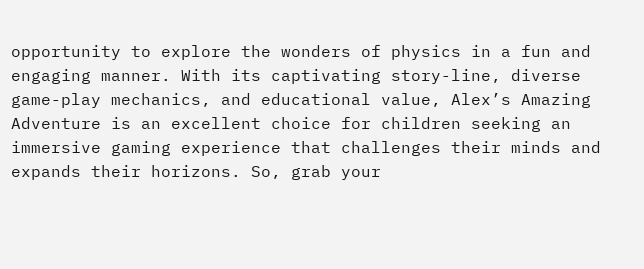opportunity to explore the wonders of physics in a fun and engaging manner. With its captivating story-line, diverse game-play mechanics, and educational value, Alex’s Amazing Adventure is an excellent choice for children seeking an immersive gaming experience that challenges their minds and expands their horizons. So, grab your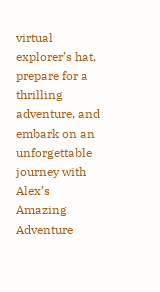virtual explorer’s hat, prepare for a thrilling adventure, and embark on an unforgettable journey with Alex’s Amazing Adventure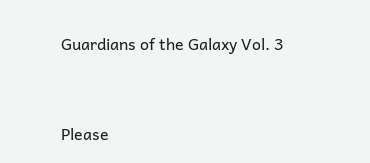Guardians of the Galaxy Vol. 3


Please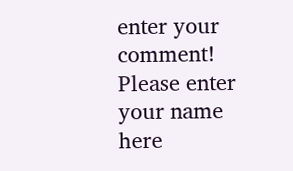enter your comment!
Please enter your name here